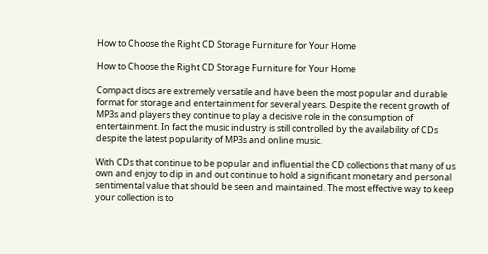How to Choose the Right CD Storage Furniture for Your Home

How to Choose the Right CD Storage Furniture for Your Home

Compact discs are extremely versatile and have been the most popular and durable format for storage and entertainment for several years. Despite the recent growth of MP3s and players they continue to play a decisive role in the consumption of entertainment. In fact the music industry is still controlled by the availability of CDs despite the latest popularity of MP3s and online music.

With CDs that continue to be popular and influential the CD collections that many of us own and enjoy to dip in and out continue to hold a significant monetary and personal sentimental value that should be seen and maintained. The most effective way to keep your collection is to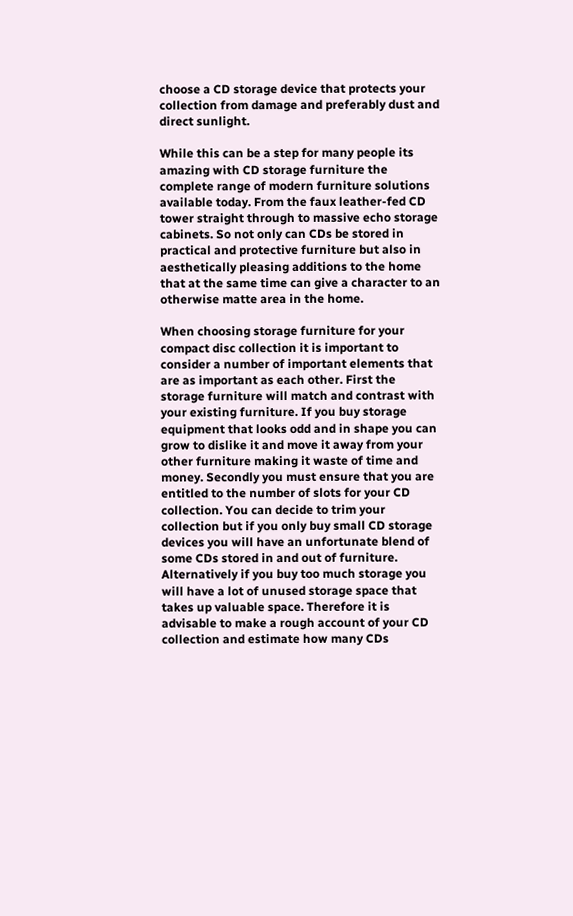choose a CD storage device that protects your collection from damage and preferably dust and direct sunlight.

While this can be a step for many people its amazing with CD storage furniture the complete range of modern furniture solutions available today. From the faux leather-fed CD tower straight through to massive echo storage cabinets. So not only can CDs be stored in practical and protective furniture but also in aesthetically pleasing additions to the home that at the same time can give a character to an otherwise matte area in the home.

When choosing storage furniture for your compact disc collection it is important to consider a number of important elements that are as important as each other. First the storage furniture will match and contrast with your existing furniture. If you buy storage equipment that looks odd and in shape you can grow to dislike it and move it away from your other furniture making it waste of time and money. Secondly you must ensure that you are entitled to the number of slots for your CD collection. You can decide to trim your collection but if you only buy small CD storage devices you will have an unfortunate blend of some CDs stored in and out of furniture. Alternatively if you buy too much storage you will have a lot of unused storage space that takes up valuable space. Therefore it is advisable to make a rough account of your CD collection and estimate how many CDs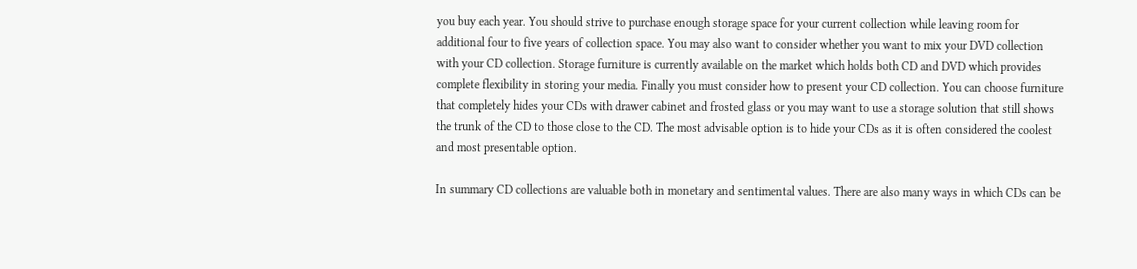you buy each year. You should strive to purchase enough storage space for your current collection while leaving room for additional four to five years of collection space. You may also want to consider whether you want to mix your DVD collection with your CD collection. Storage furniture is currently available on the market which holds both CD and DVD which provides complete flexibility in storing your media. Finally you must consider how to present your CD collection. You can choose furniture that completely hides your CDs with drawer cabinet and frosted glass or you may want to use a storage solution that still shows the trunk of the CD to those close to the CD. The most advisable option is to hide your CDs as it is often considered the coolest and most presentable option.

In summary CD collections are valuable both in monetary and sentimental values. There are also many ways in which CDs can be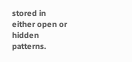stored in either open or hidden patterns.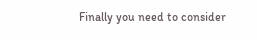Finally you need to consider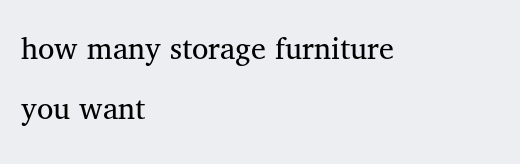how many storage furniture you want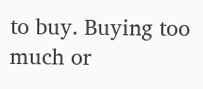to buy. Buying too much or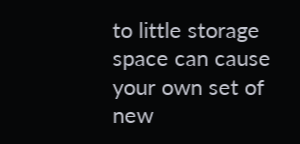to little storage space can cause your own set of new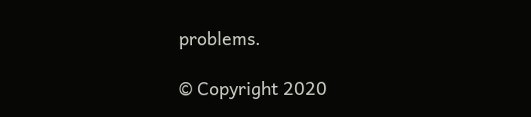problems.

© Copyright 2020